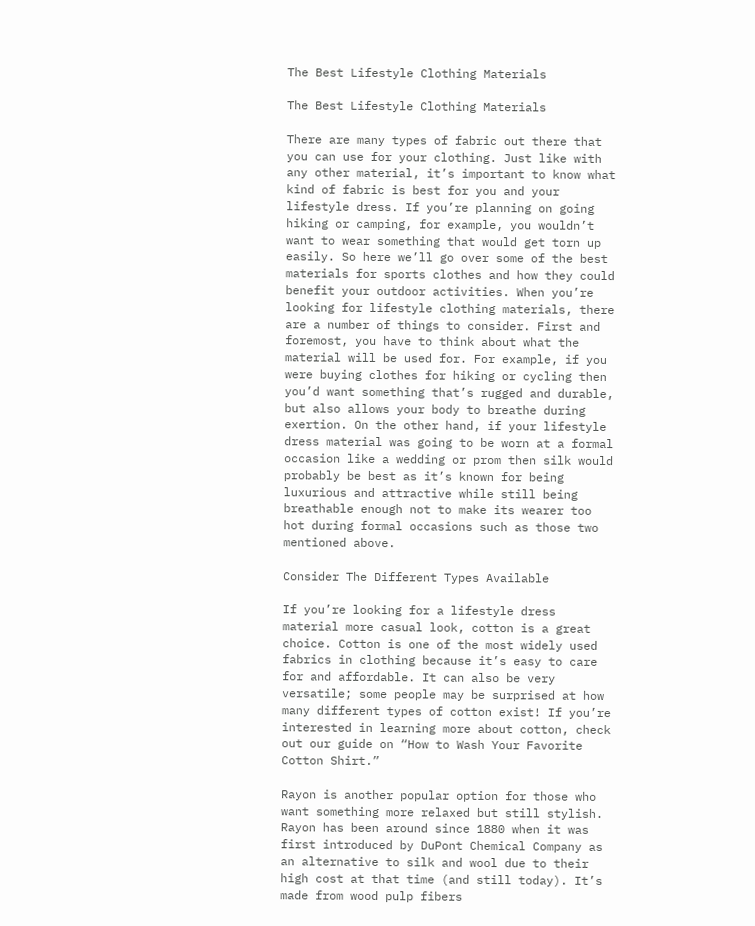The Best Lifestyle Clothing Materials

The Best Lifestyle Clothing Materials

There are many types of fabric out there that you can use for your clothing. Just like with any other material, it’s important to know what kind of fabric is best for you and your lifestyle dress. If you’re planning on going hiking or camping, for example, you wouldn’t want to wear something that would get torn up easily. So here we’ll go over some of the best materials for sports clothes and how they could benefit your outdoor activities. When you’re looking for lifestyle clothing materials, there are a number of things to consider. First and foremost, you have to think about what the material will be used for. For example, if you were buying clothes for hiking or cycling then you’d want something that’s rugged and durable, but also allows your body to breathe during exertion. On the other hand, if your lifestyle dress material was going to be worn at a formal occasion like a wedding or prom then silk would probably be best as it’s known for being luxurious and attractive while still being breathable enough not to make its wearer too hot during formal occasions such as those two mentioned above.

Consider The Different Types Available

If you’re looking for a lifestyle dress material more casual look, cotton is a great choice. Cotton is one of the most widely used fabrics in clothing because it’s easy to care for and affordable. It can also be very versatile; some people may be surprised at how many different types of cotton exist! If you’re interested in learning more about cotton, check out our guide on “How to Wash Your Favorite Cotton Shirt.”

Rayon is another popular option for those who want something more relaxed but still stylish. Rayon has been around since 1880 when it was first introduced by DuPont Chemical Company as an alternative to silk and wool due to their high cost at that time (and still today). It’s made from wood pulp fibers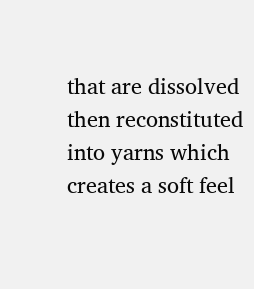that are dissolved then reconstituted into yarns which creates a soft feel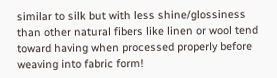similar to silk but with less shine/glossiness than other natural fibers like linen or wool tend toward having when processed properly before weaving into fabric form!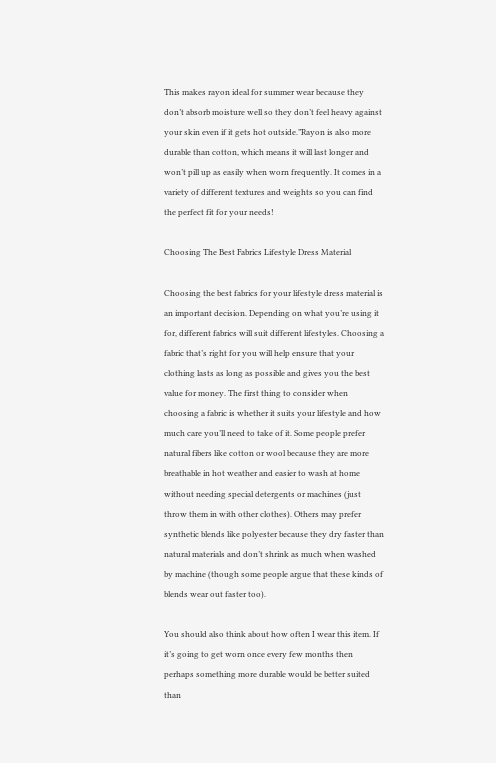This makes rayon ideal for summer wear because they don’t absorb moisture well so they don’t feel heavy against your skin even if it gets hot outside.”Rayon is also more durable than cotton, which means it will last longer and won’t pill up as easily when worn frequently. It comes in a variety of different textures and weights so you can find the perfect fit for your needs!

Choosing The Best Fabrics Lifestyle Dress Material

Choosing the best fabrics for your lifestyle dress material is an important decision. Depending on what you’re using it for, different fabrics will suit different lifestyles. Choosing a fabric that’s right for you will help ensure that your clothing lasts as long as possible and gives you the best value for money. The first thing to consider when choosing a fabric is whether it suits your lifestyle and how much care you’ll need to take of it. Some people prefer natural fibers like cotton or wool because they are more breathable in hot weather and easier to wash at home without needing special detergents or machines (just throw them in with other clothes). Others may prefer synthetic blends like polyester because they dry faster than natural materials and don’t shrink as much when washed by machine (though some people argue that these kinds of blends wear out faster too).

You should also think about how often I wear this item. If it’s going to get worn once every few months then perhaps something more durable would be better suited than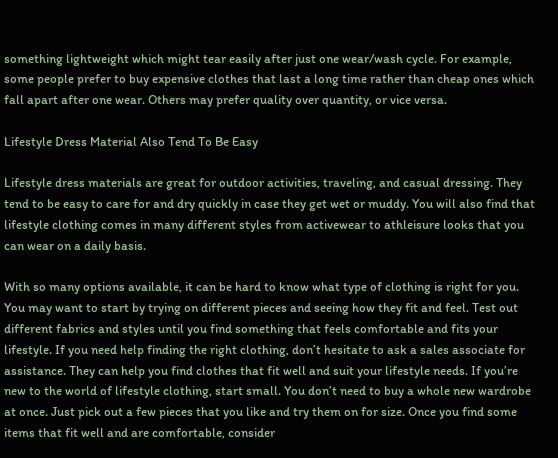something lightweight which might tear easily after just one wear/wash cycle. For example, some people prefer to buy expensive clothes that last a long time rather than cheap ones which fall apart after one wear. Others may prefer quality over quantity, or vice versa.

Lifestyle Dress Material Also Tend To Be Easy

Lifestyle dress materials are great for outdoor activities, traveling, and casual dressing. They tend to be easy to care for and dry quickly in case they get wet or muddy. You will also find that lifestyle clothing comes in many different styles from activewear to athleisure looks that you can wear on a daily basis.

With so many options available, it can be hard to know what type of clothing is right for you. You may want to start by trying on different pieces and seeing how they fit and feel. Test out different fabrics and styles until you find something that feels comfortable and fits your lifestyle. If you need help finding the right clothing, don’t hesitate to ask a sales associate for assistance. They can help you find clothes that fit well and suit your lifestyle needs. If you’re new to the world of lifestyle clothing, start small. You don’t need to buy a whole new wardrobe at once. Just pick out a few pieces that you like and try them on for size. Once you find some items that fit well and are comfortable, consider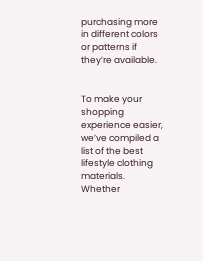purchasing more in different colors or patterns if they’re available.


To make your shopping experience easier, we’ve compiled a list of the best lifestyle clothing materials. Whether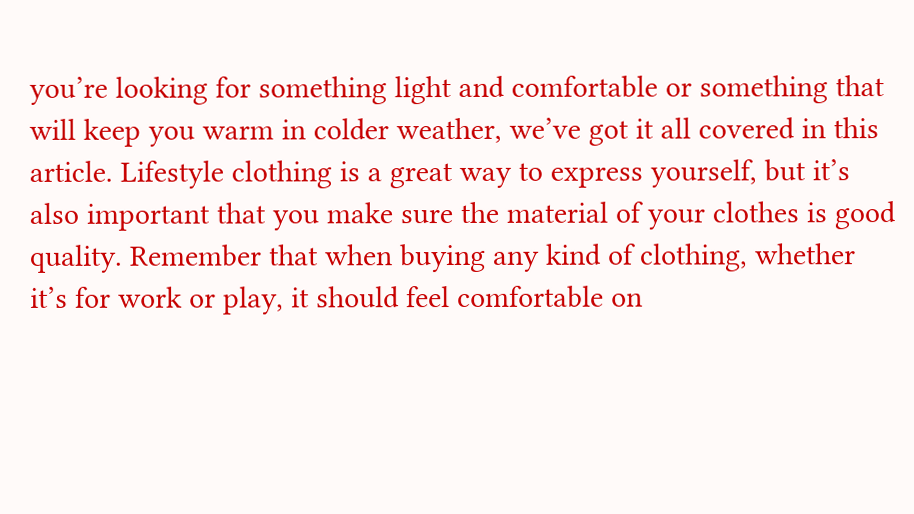you’re looking for something light and comfortable or something that will keep you warm in colder weather, we’ve got it all covered in this article. Lifestyle clothing is a great way to express yourself, but it’s also important that you make sure the material of your clothes is good quality. Remember that when buying any kind of clothing, whether it’s for work or play, it should feel comfortable on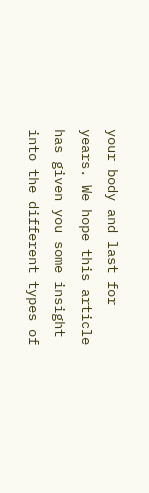your body and last for years. We hope this article has given you some insight into the different types of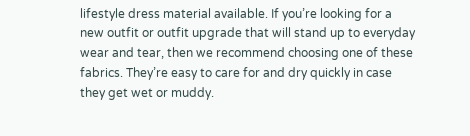lifestyle dress material available. If you’re looking for a new outfit or outfit upgrade that will stand up to everyday wear and tear, then we recommend choosing one of these fabrics. They’re easy to care for and dry quickly in case they get wet or muddy.